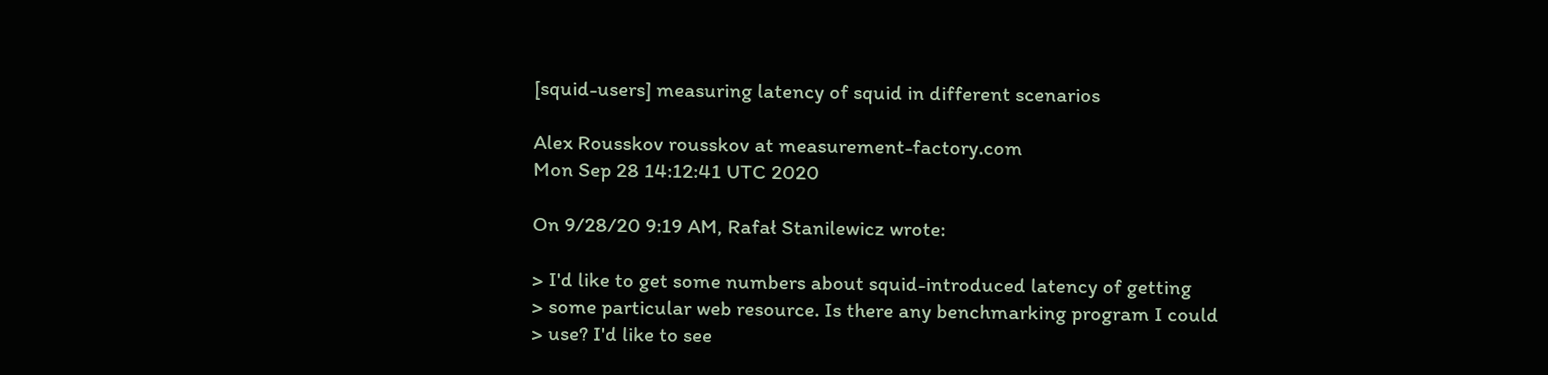[squid-users] measuring latency of squid in different scenarios

Alex Rousskov rousskov at measurement-factory.com
Mon Sep 28 14:12:41 UTC 2020

On 9/28/20 9:19 AM, Rafał Stanilewicz wrote:

> I'd like to get some numbers about squid-introduced latency of getting
> some particular web resource. Is there any benchmarking program I could
> use? I'd like to see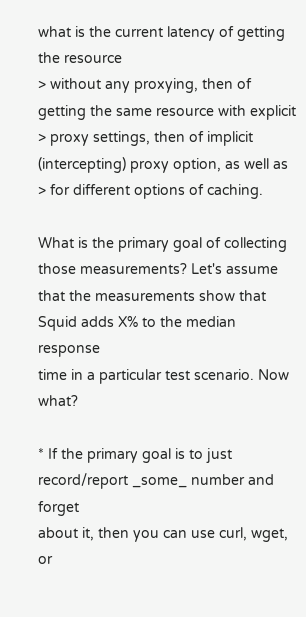what is the current latency of getting the resource
> without any proxying, then of getting the same resource with explicit
> proxy settings, then of implicit (intercepting) proxy option, as well as
> for different options of caching.

What is the primary goal of collecting those measurements? Let's assume
that the measurements show that Squid adds X% to the median response
time in a particular test scenario. Now what?

* If the primary goal is to just record/report _some_ number and forget
about it, then you can use curl, wget, or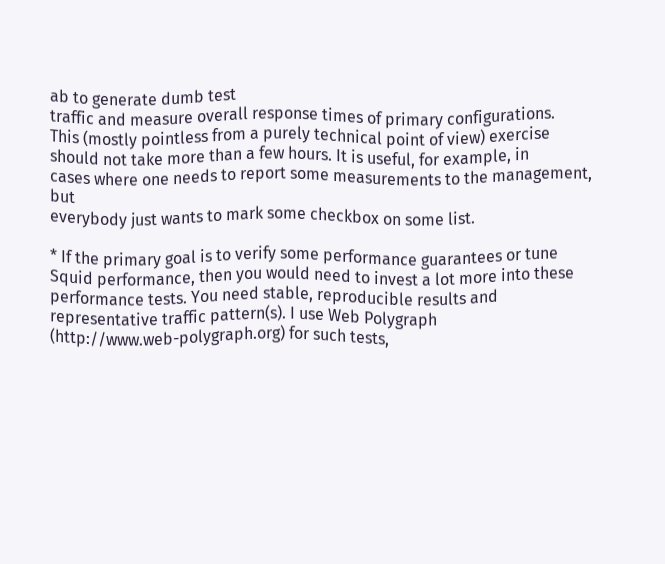ab to generate dumb test
traffic and measure overall response times of primary configurations.
This (mostly pointless from a purely technical point of view) exercise
should not take more than a few hours. It is useful, for example, in
cases where one needs to report some measurements to the management, but
everybody just wants to mark some checkbox on some list.

* If the primary goal is to verify some performance guarantees or tune
Squid performance, then you would need to invest a lot more into these
performance tests. You need stable, reproducible results and
representative traffic pattern(s). I use Web Polygraph
(http://www.web-polygraph.org) for such tests,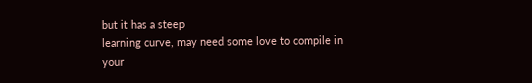but it has a steep
learning curve, may need some love to compile in your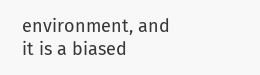environment, and
it is a biased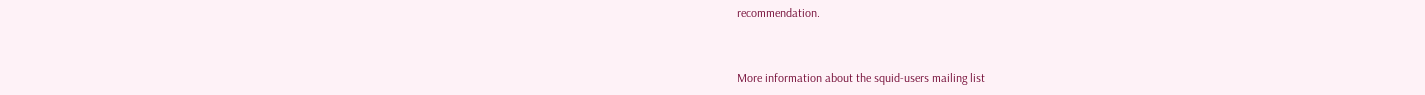recommendation.



More information about the squid-users mailing list